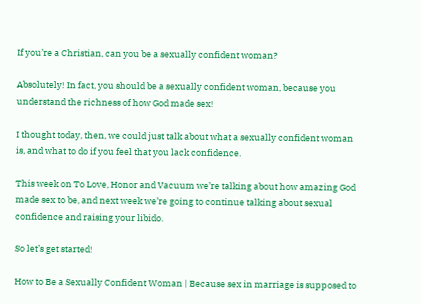If you’re a Christian, can you be a sexually confident woman?

Absolutely! In fact, you should be a sexually confident woman, because you understand the richness of how God made sex!

I thought today, then, we could just talk about what a sexually confident woman is, and what to do if you feel that you lack confidence.

This week on To Love, Honor and Vacuum we’re talking about how amazing God made sex to be, and next week we’re going to continue talking about sexual confidence and raising your libido.

So let’s get started!

How to Be a Sexually Confident Woman | Because sex in marriage is supposed to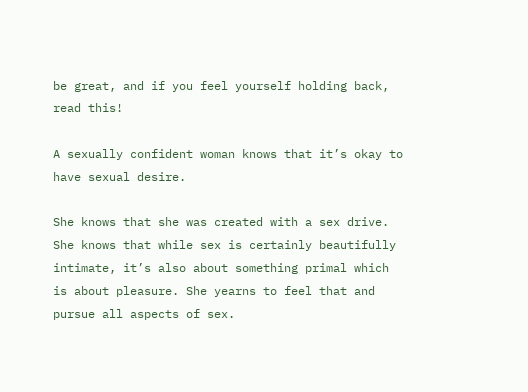be great, and if you feel yourself holding back, read this!

A sexually confident woman knows that it’s okay to have sexual desire.

She knows that she was created with a sex drive. She knows that while sex is certainly beautifully intimate, it’s also about something primal which is about pleasure. She yearns to feel that and pursue all aspects of sex.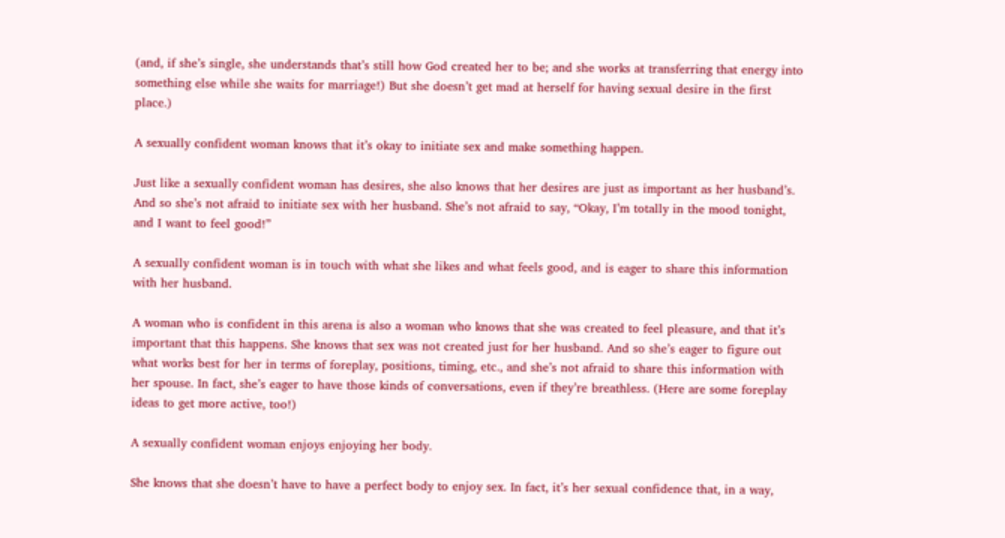(and, if she’s single, she understands that’s still how God created her to be; and she works at transferring that energy into something else while she waits for marriage!) But she doesn’t get mad at herself for having sexual desire in the first place.)

A sexually confident woman knows that it’s okay to initiate sex and make something happen.

Just like a sexually confident woman has desires, she also knows that her desires are just as important as her husband’s. And so she’s not afraid to initiate sex with her husband. She’s not afraid to say, “Okay, I’m totally in the mood tonight, and I want to feel good!”

A sexually confident woman is in touch with what she likes and what feels good, and is eager to share this information with her husband.

A woman who is confident in this arena is also a woman who knows that she was created to feel pleasure, and that it’s important that this happens. She knows that sex was not created just for her husband. And so she’s eager to figure out what works best for her in terms of foreplay, positions, timing, etc., and she’s not afraid to share this information with her spouse. In fact, she’s eager to have those kinds of conversations, even if they’re breathless. (Here are some foreplay ideas to get more active, too!)

A sexually confident woman enjoys enjoying her body.

She knows that she doesn’t have to have a perfect body to enjoy sex. In fact, it’s her sexual confidence that, in a way,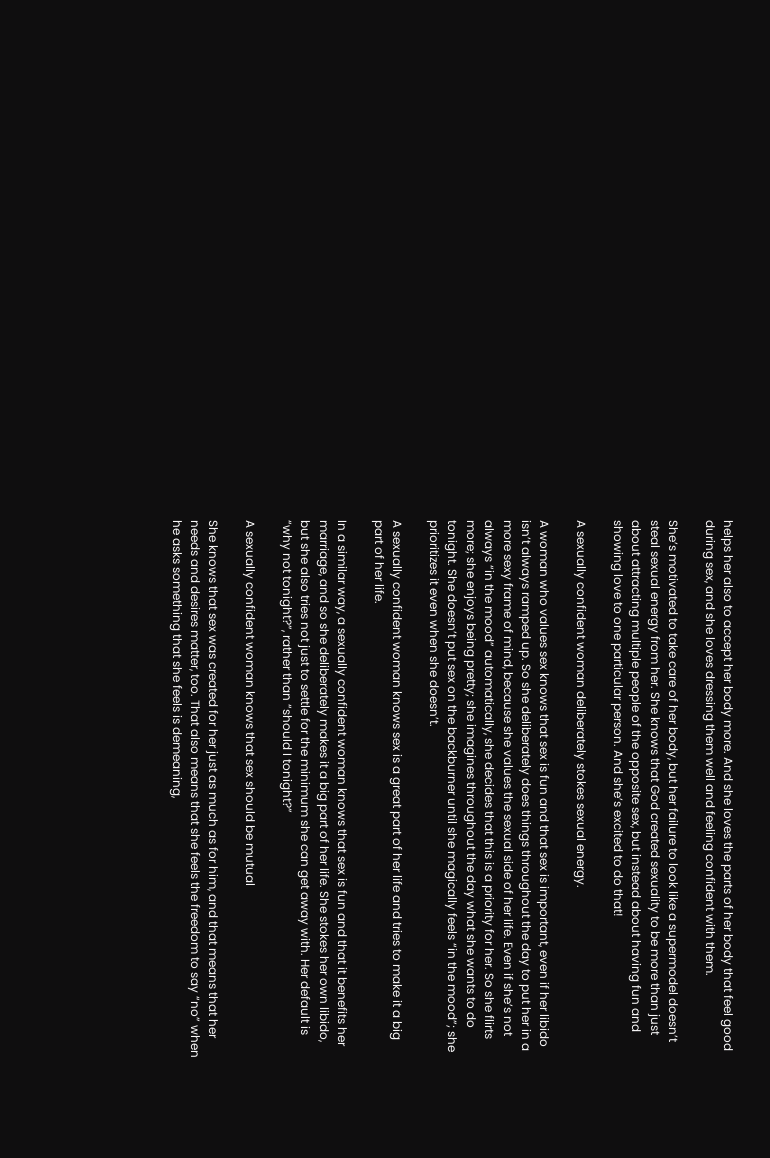helps her also to accept her body more. And she loves the parts of her body that feel good during sex, and she loves dressing them well and feeling confident with them.

She’s motivated to take care of her body, but her failure to look like a supermodel doesn’t steal sexual energy from her. She knows that God created sexuality to be more than just about attracting multiple people of the opposite sex, but instead about having fun and showing love to one particular person. And she’s excited to do that!

A sexually confident woman deliberately stokes sexual energy.

A woman who values sex knows that sex is fun and that sex is important, even if her libido isn’t always ramped up. So she deliberately does things throughout the day to put her in a more sexy frame of mind, because she values the sexual side of her life. Even if she’s not always “in the mood” automatically, she decides that this is a priority for her. So she flirts more; she enjoys being pretty; she imagines throughout the day what she wants to do tonight. She doesn’t put sex on the backburner until she magically feels “in the mood”; she prioritizes it even when she doesn’t.

A sexually confident woman knows sex is a great part of her life and tries to make it a big part of her life.

In a similar way, a sexually confident woman knows that sex is fun and that it benefits her marriage, and so she deliberately makes it a big part of her life. She stokes her own libido, but she also tries not just to settle for the minimum she can get away with. Her default is “why not tonight?”, rather than “should I tonight?”

A sexually confident woman knows that sex should be mutual

She knows that sex was created for her just as much as for him, and that means that her needs and desires matter, too. That also means that she feels the freedom to say “no” when he asks something that she feels is demeaning,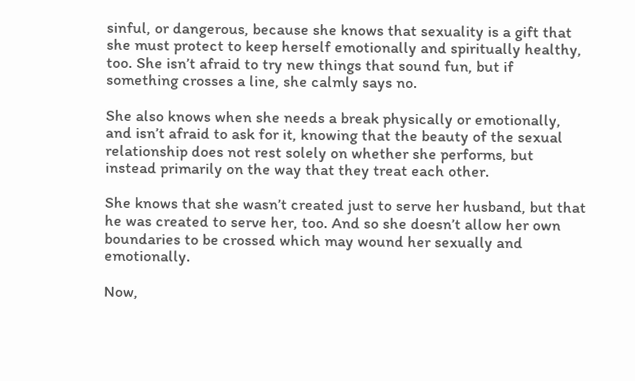sinful, or dangerous, because she knows that sexuality is a gift that she must protect to keep herself emotionally and spiritually healthy, too. She isn’t afraid to try new things that sound fun, but if something crosses a line, she calmly says no.

She also knows when she needs a break physically or emotionally, and isn’t afraid to ask for it, knowing that the beauty of the sexual relationship does not rest solely on whether she performs, but instead primarily on the way that they treat each other.

She knows that she wasn’t created just to serve her husband, but that he was created to serve her, too. And so she doesn’t allow her own boundaries to be crossed which may wound her sexually and emotionally.

Now,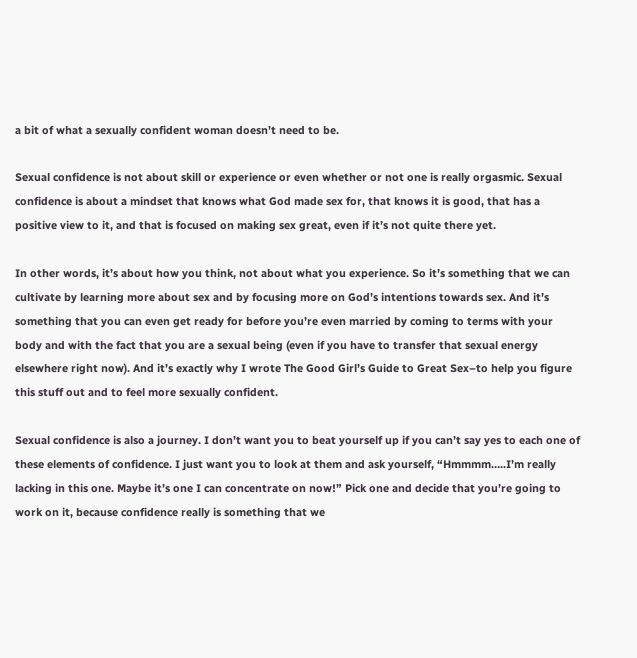a bit of what a sexually confident woman doesn’t need to be.

Sexual confidence is not about skill or experience or even whether or not one is really orgasmic. Sexual confidence is about a mindset that knows what God made sex for, that knows it is good, that has a positive view to it, and that is focused on making sex great, even if it’s not quite there yet.

In other words, it’s about how you think, not about what you experience. So it’s something that we can cultivate by learning more about sex and by focusing more on God’s intentions towards sex. And it’s something that you can even get ready for before you’re even married by coming to terms with your body and with the fact that you are a sexual being (even if you have to transfer that sexual energy elsewhere right now). And it’s exactly why I wrote The Good Girl’s Guide to Great Sex–to help you figure this stuff out and to feel more sexually confident.

Sexual confidence is also a journey. I don’t want you to beat yourself up if you can’t say yes to each one of these elements of confidence. I just want you to look at them and ask yourself, “Hmmmm…..I’m really lacking in this one. Maybe it’s one I can concentrate on now!” Pick one and decide that you’re going to work on it, because confidence really is something that we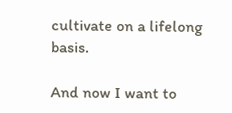cultivate on a lifelong basis.

And now I want to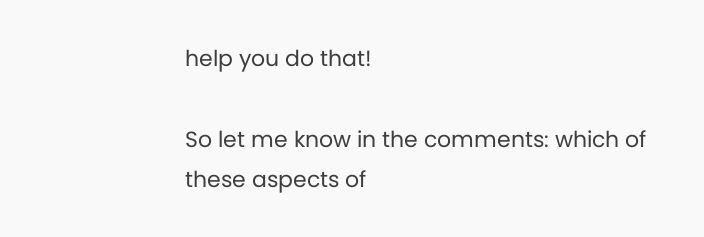help you do that!

So let me know in the comments: which of these aspects of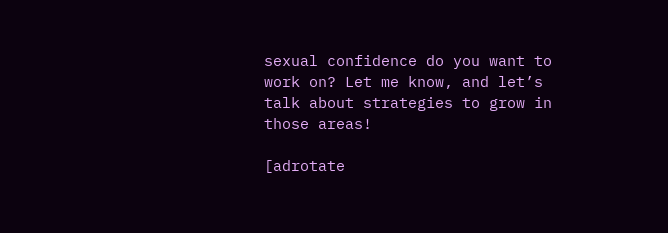sexual confidence do you want to work on? Let me know, and let’s talk about strategies to grow in those areas!

[adrotate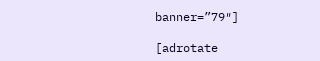banner=”79″]

[adrotate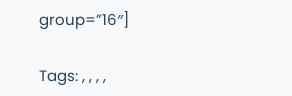group=”16″]

Tags: , , , ,